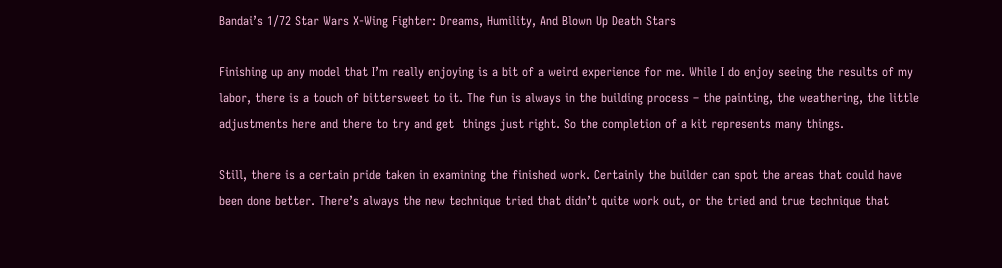Bandai’s 1/72 Star Wars X-Wing Fighter: Dreams, Humility, And Blown Up Death Stars

Finishing up any model that I’m really enjoying is a bit of a weird experience for me. While I do enjoy seeing the results of my labor, there is a touch of bittersweet to it. The fun is always in the building process – the painting, the weathering, the little adjustments here and there to try and get  things just right. So the completion of a kit represents many things.

Still, there is a certain pride taken in examining the finished work. Certainly the builder can spot the areas that could have been done better. There’s always the new technique tried that didn’t quite work out, or the tried and true technique that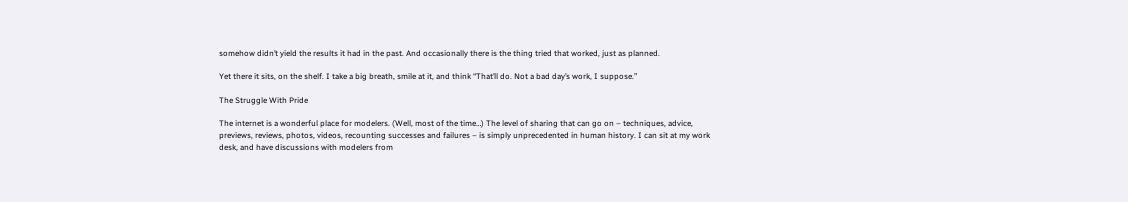somehow didn’t yield the results it had in the past. And occasionally there is the thing tried that worked, just as planned.

Yet there it sits, on the shelf. I take a big breath, smile at it, and think “That’ll do. Not a bad day’s work, I suppose.”

The Struggle With Pride

The internet is a wonderful place for modelers. (Well, most of the time…) The level of sharing that can go on – techniques, advice, previews, reviews, photos, videos, recounting successes and failures – is simply unprecedented in human history. I can sit at my work desk, and have discussions with modelers from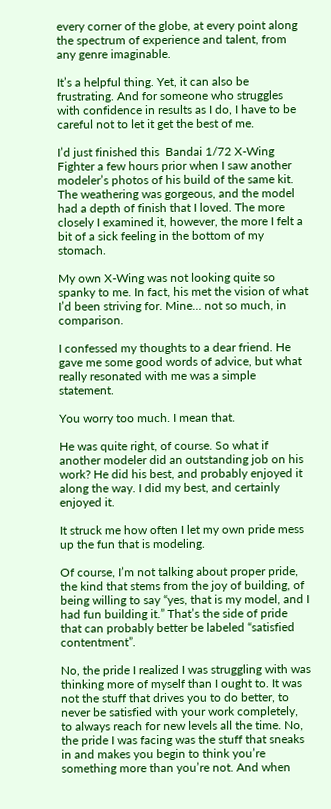every corner of the globe, at every point along the spectrum of experience and talent, from any genre imaginable.

It’s a helpful thing. Yet, it can also be frustrating. And for someone who struggles with confidence in results as I do, I have to be careful not to let it get the best of me.

I’d just finished this  Bandai 1/72 X-Wing Fighter a few hours prior when I saw another modeler’s photos of his build of the same kit. The weathering was gorgeous, and the model had a depth of finish that I loved. The more closely I examined it, however, the more I felt a bit of a sick feeling in the bottom of my stomach.

My own X-Wing was not looking quite so spanky to me. In fact, his met the vision of what I’d been striving for. Mine… not so much, in comparison.

I confessed my thoughts to a dear friend. He gave me some good words of advice, but what really resonated with me was a simple statement.

You worry too much. I mean that.

He was quite right, of course. So what if another modeler did an outstanding job on his work? He did his best, and probably enjoyed it along the way. I did my best, and certainly enjoyed it.

It struck me how often I let my own pride mess up the fun that is modeling.

Of course, I’m not talking about proper pride, the kind that stems from the joy of building, of being willing to say “yes, that is my model, and I had fun building it.” That’s the side of pride that can probably better be labeled “satisfied contentment”.

No, the pride I realized I was struggling with was thinking more of myself than I ought to. It was not the stuff that drives you to do better, to never be satisfied with your work completely, to always reach for new levels all the time. No, the pride I was facing was the stuff that sneaks in and makes you begin to think you’re something more than you’re not. And when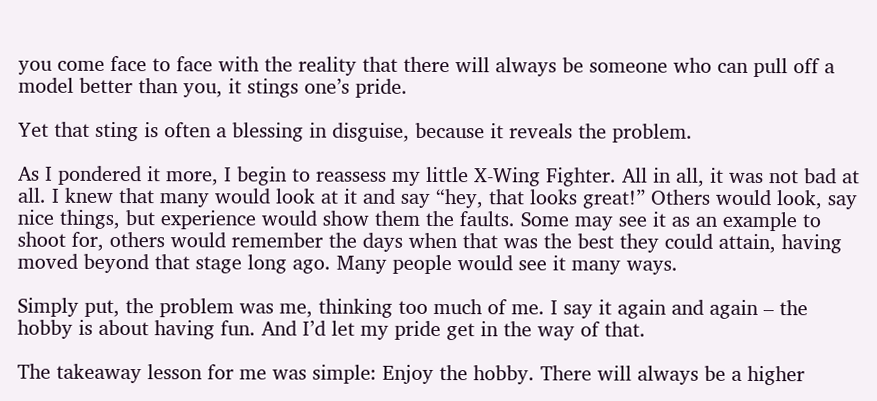you come face to face with the reality that there will always be someone who can pull off a model better than you, it stings one’s pride.

Yet that sting is often a blessing in disguise, because it reveals the problem.

As I pondered it more, I begin to reassess my little X-Wing Fighter. All in all, it was not bad at all. I knew that many would look at it and say “hey, that looks great!” Others would look, say nice things, but experience would show them the faults. Some may see it as an example to shoot for, others would remember the days when that was the best they could attain, having moved beyond that stage long ago. Many people would see it many ways.

Simply put, the problem was me, thinking too much of me. I say it again and again – the hobby is about having fun. And I’d let my pride get in the way of that.

The takeaway lesson for me was simple: Enjoy the hobby. There will always be a higher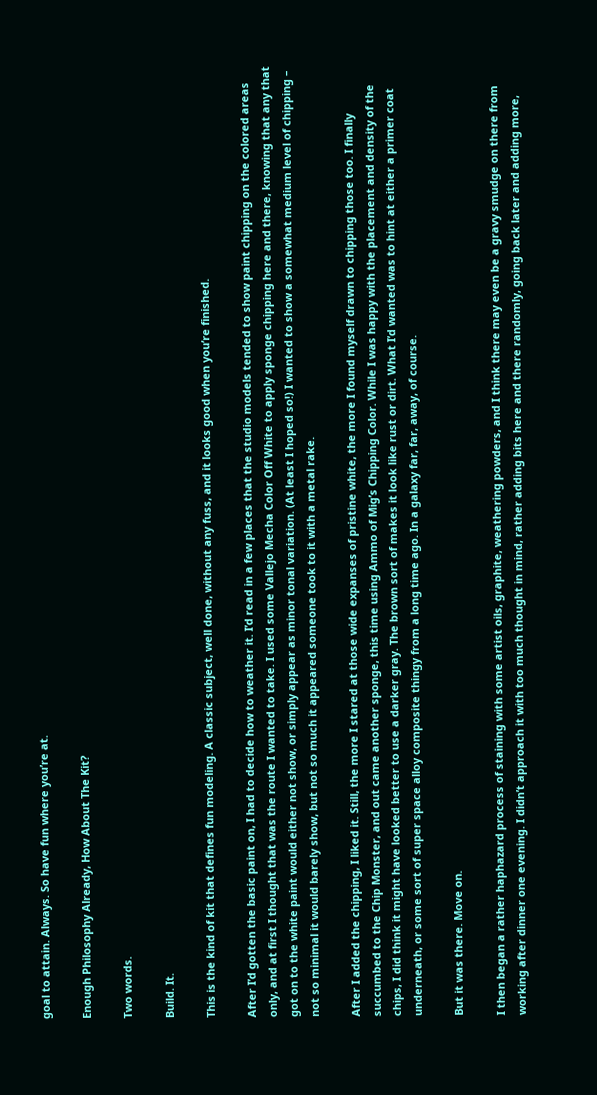goal to attain. Always. So have fun where you’re at.

Enough Philosophy Already, How About The Kit?

Two words.

Build. It.

This is the kind of kit that defines fun modeling. A classic subject, well done, without any fuss, and it looks good when you’re finished.

After I’d gotten the basic paint on, I had to decide how to weather it. I’d read in a few places that the studio models tended to show paint chipping on the colored areas only, and at first I thought that was the route I wanted to take. I used some Vallejo Mecha Color Off White to apply sponge chipping here and there, knowing that any that got on to the white paint would either not show, or simply appear as minor tonal variation. (At least I hoped so!) I wanted to show a somewhat medium level of chipping – not so minimal it would barely show, but not so much it appeared someone took to it with a metal rake.

After I added the chipping, I liked it. Still, the more I stared at those wide expanses of pristine white, the more I found myself drawn to chipping those too. I finally succumbed to the Chip Monster, and out came another sponge, this time using Ammo of Mig’s Chipping Color. While I was happy with the placement and density of the chips, I did think it might have looked better to use a darker gray. The brown sort of makes it look like rust or dirt. What I’d wanted was to hint at either a primer coat underneath, or some sort of super space alloy composite thingy from a long time ago. In a galaxy far, far, away, of course.

But it was there. Move on.

I then began a rather haphazard process of staining with some artist oils, graphite, weathering powders, and I think there may even be a gravy smudge on there from working after dinner one evening. I didn’t approach it with too much thought in mind, rather adding bits here and there randomly, going back later and adding more,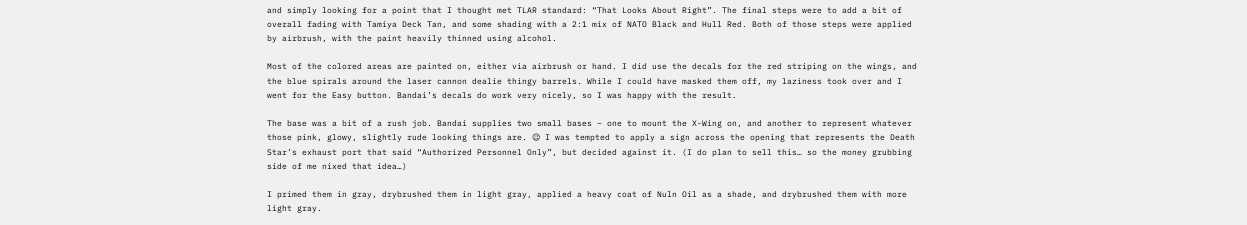and simply looking for a point that I thought met TLAR standard: “That Looks About Right”. The final steps were to add a bit of overall fading with Tamiya Deck Tan, and some shading with a 2:1 mix of NATO Black and Hull Red. Both of those steps were applied by airbrush, with the paint heavily thinned using alcohol.

Most of the colored areas are painted on, either via airbrush or hand. I did use the decals for the red striping on the wings, and the blue spirals around the laser cannon dealie thingy barrels. While I could have masked them off, my laziness took over and I went for the Easy button. Bandai’s decals do work very nicely, so I was happy with the result.

The base was a bit of a rush job. Bandai supplies two small bases – one to mount the X-Wing on, and another to represent whatever those pink, glowy, slightly rude looking things are. 😉 I was tempted to apply a sign across the opening that represents the Death Star’s exhaust port that said “Authorized Personnel Only”, but decided against it. (I do plan to sell this… so the money grubbing side of me nixed that idea…)

I primed them in gray, drybrushed them in light gray, applied a heavy coat of Nuln Oil as a shade, and drybrushed them with more light gray.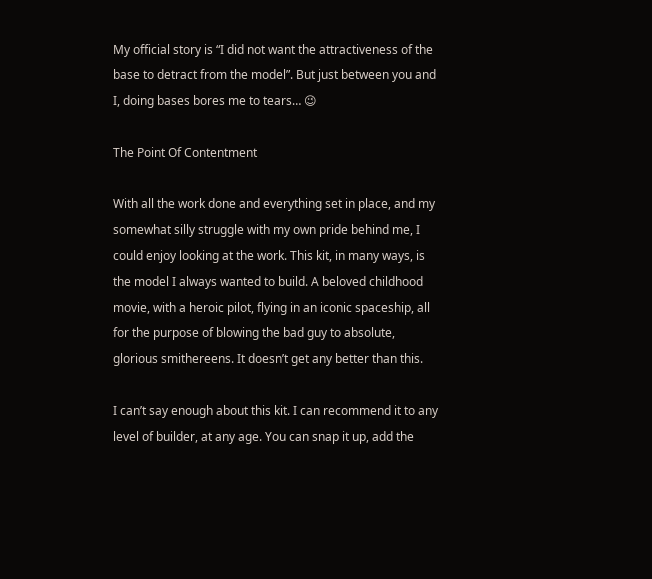My official story is “I did not want the attractiveness of the base to detract from the model”. But just between you and I, doing bases bores me to tears… 😉

The Point Of Contentment

With all the work done and everything set in place, and my somewhat silly struggle with my own pride behind me, I could enjoy looking at the work. This kit, in many ways, is the model I always wanted to build. A beloved childhood movie, with a heroic pilot, flying in an iconic spaceship, all for the purpose of blowing the bad guy to absolute, glorious smithereens. It doesn’t get any better than this.

I can’t say enough about this kit. I can recommend it to any level of builder, at any age. You can snap it up, add the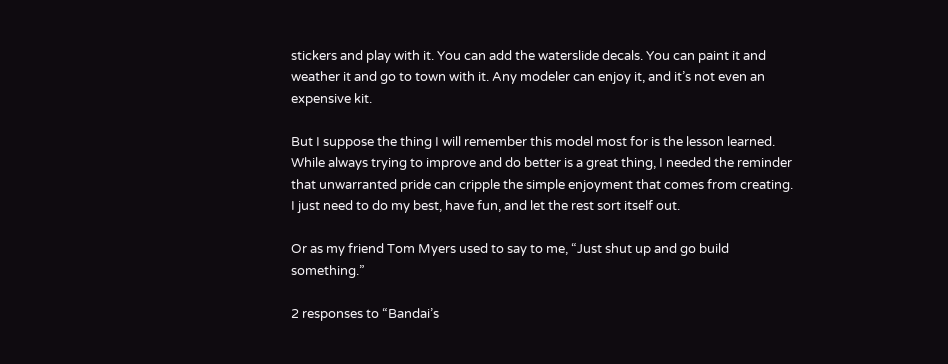stickers and play with it. You can add the waterslide decals. You can paint it and weather it and go to town with it. Any modeler can enjoy it, and it’s not even an expensive kit.

But I suppose the thing I will remember this model most for is the lesson learned. While always trying to improve and do better is a great thing, I needed the reminder that unwarranted pride can cripple the simple enjoyment that comes from creating. I just need to do my best, have fun, and let the rest sort itself out.

Or as my friend Tom Myers used to say to me, “Just shut up and go build something.”

2 responses to “Bandai’s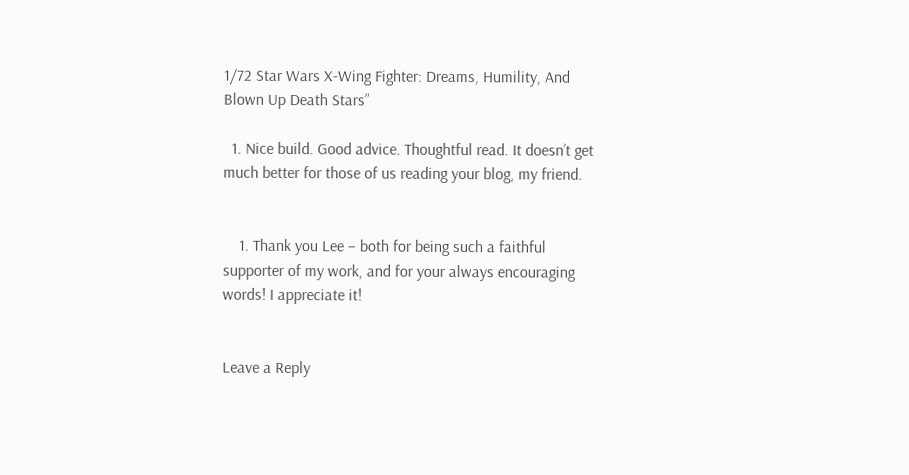1/72 Star Wars X-Wing Fighter: Dreams, Humility, And Blown Up Death Stars”

  1. Nice build. Good advice. Thoughtful read. It doesn’t get much better for those of us reading your blog, my friend.


    1. Thank you Lee – both for being such a faithful supporter of my work, and for your always encouraging words! I appreciate it!


Leave a Reply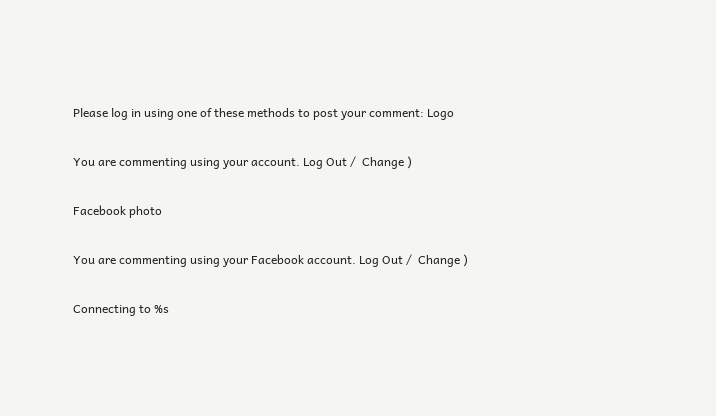Please log in using one of these methods to post your comment: Logo

You are commenting using your account. Log Out /  Change )

Facebook photo

You are commenting using your Facebook account. Log Out /  Change )

Connecting to %s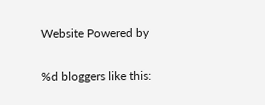Website Powered by

%d bloggers like this: